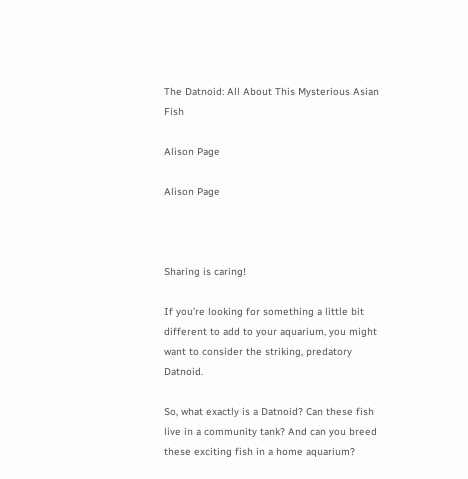The Datnoid: All About This Mysterious Asian Fish

Alison Page

Alison Page



Sharing is caring!

If you’re looking for something a little bit different to add to your aquarium, you might want to consider the striking, predatory Datnoid.

So, what exactly is a Datnoid? Can these fish live in a community tank? And can you breed these exciting fish in a home aquarium?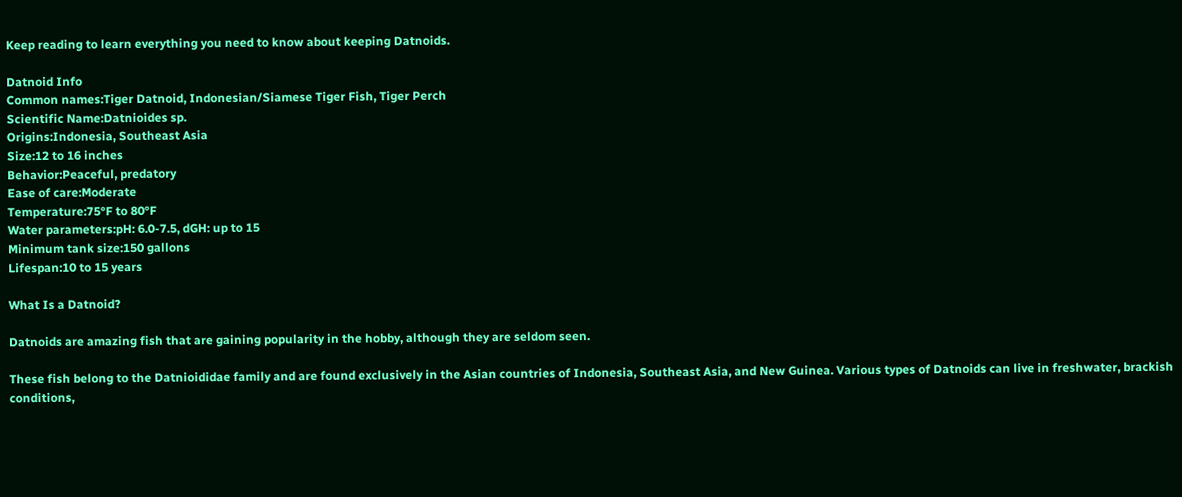Keep reading to learn everything you need to know about keeping Datnoids.

Datnoid Info
Common names:Tiger Datnoid, Indonesian/Siamese Tiger Fish, Tiger Perch
Scientific Name:Datnioides sp.
Origins:Indonesia, Southeast Asia
Size:12 to 16 inches
Behavior:Peaceful, predatory
Ease of care:Moderate
Temperature:75°F to 80°F
Water parameters:pH: 6.0-7.5, dGH: up to 15
Minimum tank size:150 gallons
Lifespan:10 to 15 years

What Is a Datnoid?

Datnoids are amazing fish that are gaining popularity in the hobby, although they are seldom seen.

These fish belong to the Datnioididae family and are found exclusively in the Asian countries of Indonesia, Southeast Asia, and New Guinea. Various types of Datnoids can live in freshwater, brackish conditions,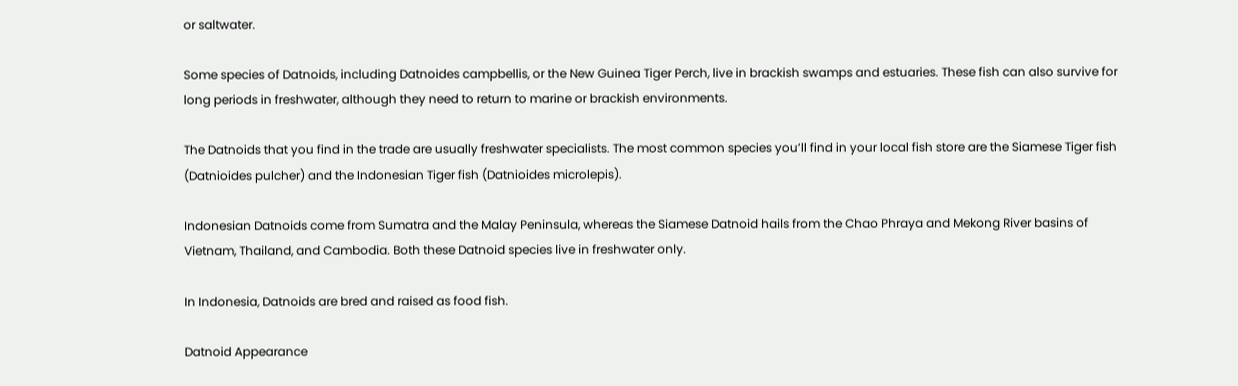or saltwater.

Some species of Datnoids, including Datnoides campbellis, or the New Guinea Tiger Perch, live in brackish swamps and estuaries. These fish can also survive for long periods in freshwater, although they need to return to marine or brackish environments.

The Datnoids that you find in the trade are usually freshwater specialists. The most common species you’ll find in your local fish store are the Siamese Tiger fish (Datnioides pulcher) and the Indonesian Tiger fish (Datnioides microlepis).

Indonesian Datnoids come from Sumatra and the Malay Peninsula, whereas the Siamese Datnoid hails from the Chao Phraya and Mekong River basins of Vietnam, Thailand, and Cambodia. Both these Datnoid species live in freshwater only.

In Indonesia, Datnoids are bred and raised as food fish.

Datnoid Appearance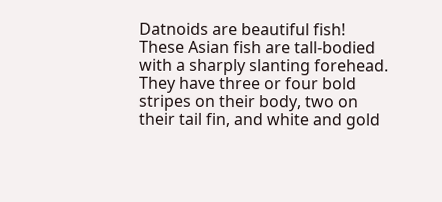Datnoids are beautiful fish! These Asian fish are tall-bodied with a sharply slanting forehead. They have three or four bold stripes on their body, two on their tail fin, and white and gold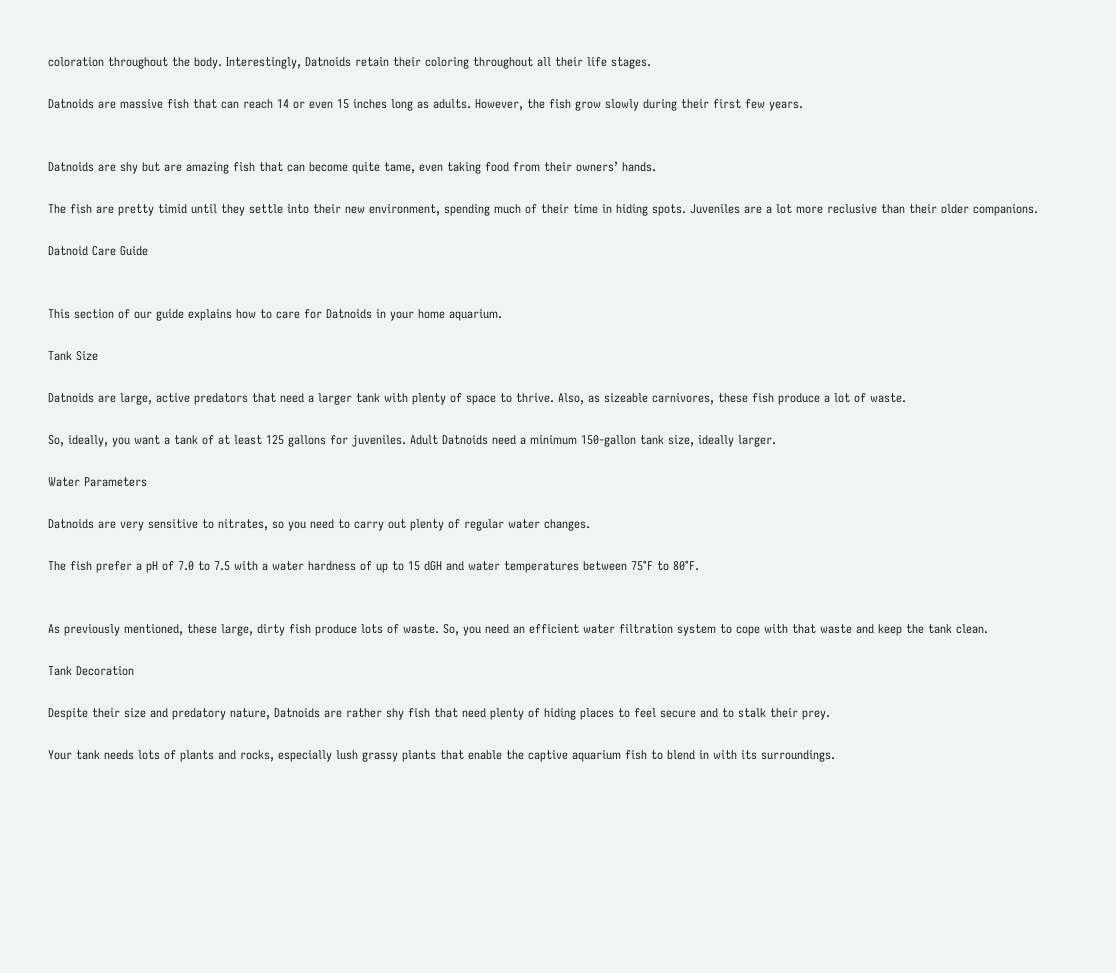coloration throughout the body. Interestingly, Datnoids retain their coloring throughout all their life stages.

Datnoids are massive fish that can reach 14 or even 15 inches long as adults. However, the fish grow slowly during their first few years.


Datnoids are shy but are amazing fish that can become quite tame, even taking food from their owners’ hands.

The fish are pretty timid until they settle into their new environment, spending much of their time in hiding spots. Juveniles are a lot more reclusive than their older companions.

Datnoid Care Guide


This section of our guide explains how to care for Datnoids in your home aquarium.

Tank Size

Datnoids are large, active predators that need a larger tank with plenty of space to thrive. Also, as sizeable carnivores, these fish produce a lot of waste.

So, ideally, you want a tank of at least 125 gallons for juveniles. Adult Datnoids need a minimum 150-gallon tank size, ideally larger.

Water Parameters

Datnoids are very sensitive to nitrates, so you need to carry out plenty of regular water changes.

The fish prefer a pH of 7.0 to 7.5 with a water hardness of up to 15 dGH and water temperatures between 75°F to 80°F.


As previously mentioned, these large, dirty fish produce lots of waste. So, you need an efficient water filtration system to cope with that waste and keep the tank clean.

Tank Decoration

Despite their size and predatory nature, Datnoids are rather shy fish that need plenty of hiding places to feel secure and to stalk their prey.

Your tank needs lots of plants and rocks, especially lush grassy plants that enable the captive aquarium fish to blend in with its surroundings.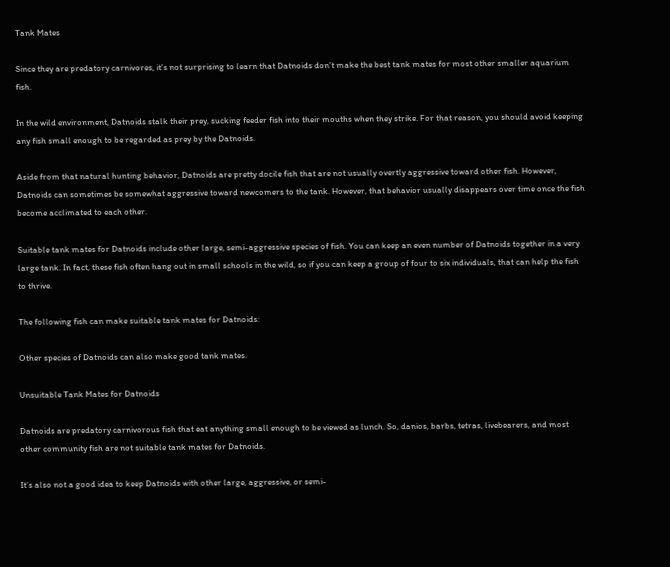Tank Mates

Since they are predatory carnivores, it’s not surprising to learn that Datnoids don’t make the best tank mates for most other smaller aquarium fish.

In the wild environment, Datnoids stalk their prey, sucking feeder fish into their mouths when they strike. For that reason, you should avoid keeping any fish small enough to be regarded as prey by the Datnoids.

Aside from that natural hunting behavior, Datnoids are pretty docile fish that are not usually overtly aggressive toward other fish. However, Datnoids can sometimes be somewhat aggressive toward newcomers to the tank. However, that behavior usually disappears over time once the fish become acclimated to each other.

Suitable tank mates for Datnoids include other large, semi-aggressive species of fish. You can keep an even number of Datnoids together in a very large tank. In fact, these fish often hang out in small schools in the wild, so if you can keep a group of four to six individuals, that can help the fish to thrive.

The following fish can make suitable tank mates for Datnoids:

Other species of Datnoids can also make good tank mates.

Unsuitable Tank Mates for Datnoids

Datnoids are predatory carnivorous fish that eat anything small enough to be viewed as lunch. So, danios, barbs, tetras, livebearers, and most other community fish are not suitable tank mates for Datnoids.

It’s also not a good idea to keep Datnoids with other large, aggressive, or semi-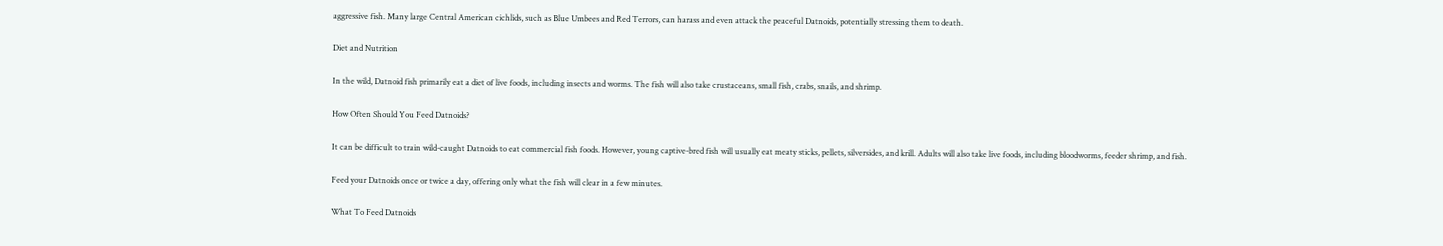aggressive fish. Many large Central American cichlids, such as Blue Umbees and Red Terrors, can harass and even attack the peaceful Datnoids, potentially stressing them to death.

Diet and Nutrition

In the wild, Datnoid fish primarily eat a diet of live foods, including insects and worms. The fish will also take crustaceans, small fish, crabs, snails, and shrimp.

How Often Should You Feed Datnoids?

It can be difficult to train wild-caught Datnoids to eat commercial fish foods. However, young captive-bred fish will usually eat meaty sticks, pellets, silversides, and krill. Adults will also take live foods, including bloodworms, feeder shrimp, and fish.

Feed your Datnoids once or twice a day, offering only what the fish will clear in a few minutes.

What To Feed Datnoids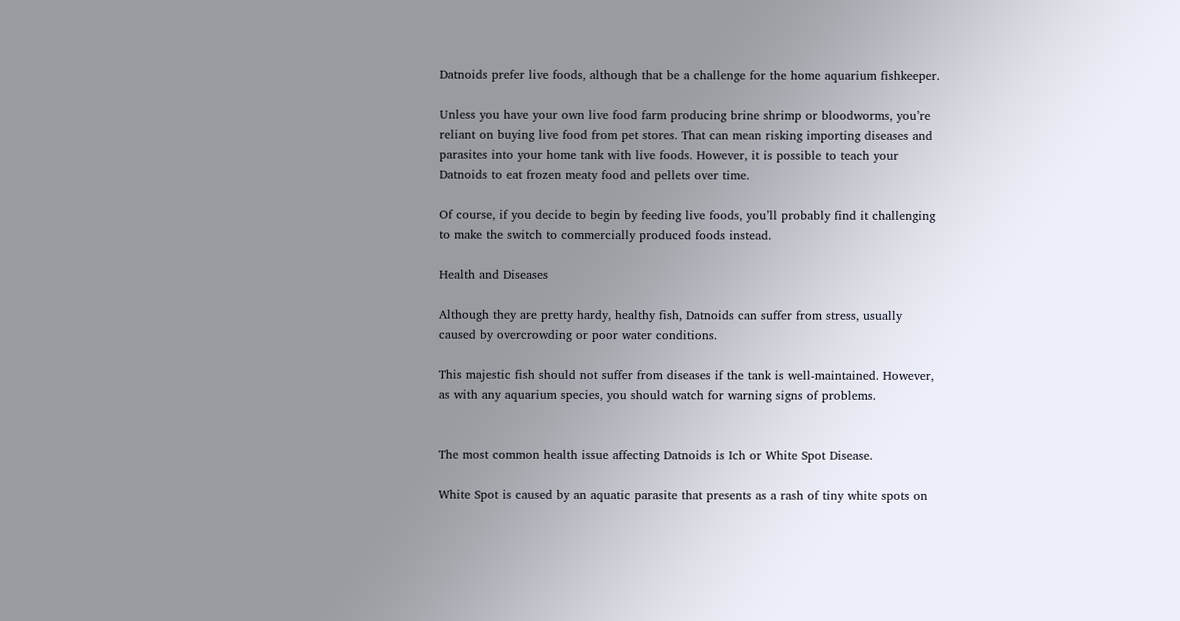Datnoids prefer live foods, although that be a challenge for the home aquarium fishkeeper.

Unless you have your own live food farm producing brine shrimp or bloodworms, you’re reliant on buying live food from pet stores. That can mean risking importing diseases and parasites into your home tank with live foods. However, it is possible to teach your Datnoids to eat frozen meaty food and pellets over time.

Of course, if you decide to begin by feeding live foods, you’ll probably find it challenging to make the switch to commercially produced foods instead.

Health and Diseases

Although they are pretty hardy, healthy fish, Datnoids can suffer from stress, usually caused by overcrowding or poor water conditions.

This majestic fish should not suffer from diseases if the tank is well-maintained. However, as with any aquarium species, you should watch for warning signs of problems.


The most common health issue affecting Datnoids is Ich or White Spot Disease.

White Spot is caused by an aquatic parasite that presents as a rash of tiny white spots on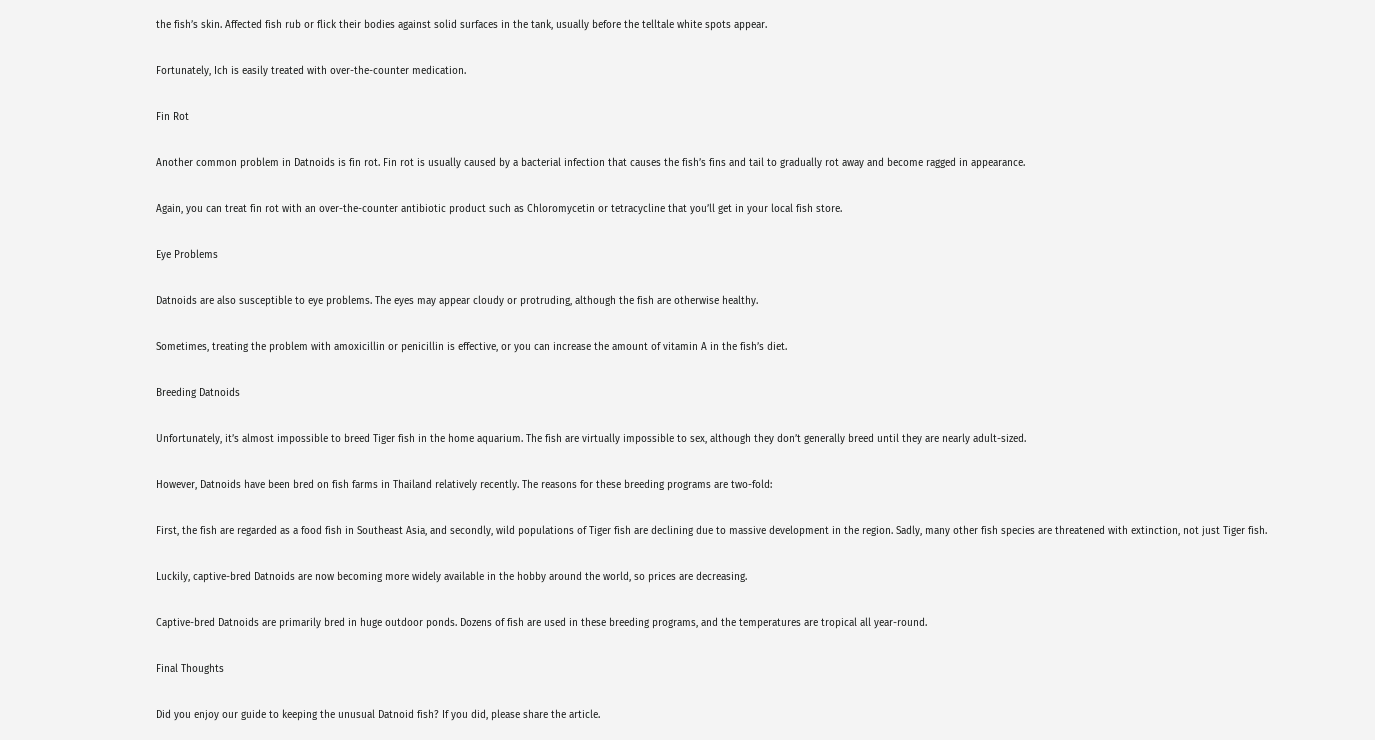the fish’s skin. Affected fish rub or flick their bodies against solid surfaces in the tank, usually before the telltale white spots appear.

Fortunately, Ich is easily treated with over-the-counter medication.

Fin Rot

Another common problem in Datnoids is fin rot. Fin rot is usually caused by a bacterial infection that causes the fish’s fins and tail to gradually rot away and become ragged in appearance.

Again, you can treat fin rot with an over-the-counter antibiotic product such as Chloromycetin or tetracycline that you’ll get in your local fish store.

Eye Problems

Datnoids are also susceptible to eye problems. The eyes may appear cloudy or protruding, although the fish are otherwise healthy.

Sometimes, treating the problem with amoxicillin or penicillin is effective, or you can increase the amount of vitamin A in the fish’s diet.

Breeding Datnoids

Unfortunately, it’s almost impossible to breed Tiger fish in the home aquarium. The fish are virtually impossible to sex, although they don’t generally breed until they are nearly adult-sized.

However, Datnoids have been bred on fish farms in Thailand relatively recently. The reasons for these breeding programs are two-fold:

First, the fish are regarded as a food fish in Southeast Asia, and secondly, wild populations of Tiger fish are declining due to massive development in the region. Sadly, many other fish species are threatened with extinction, not just Tiger fish.

Luckily, captive-bred Datnoids are now becoming more widely available in the hobby around the world, so prices are decreasing.

Captive-bred Datnoids are primarily bred in huge outdoor ponds. Dozens of fish are used in these breeding programs, and the temperatures are tropical all year-round.

Final Thoughts

Did you enjoy our guide to keeping the unusual Datnoid fish? If you did, please share the article.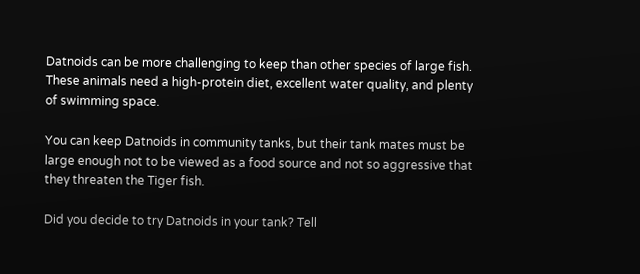Datnoids can be more challenging to keep than other species of large fish. These animals need a high-protein diet, excellent water quality, and plenty of swimming space.

You can keep Datnoids in community tanks, but their tank mates must be large enough not to be viewed as a food source and not so aggressive that they threaten the Tiger fish.

Did you decide to try Datnoids in your tank? Tell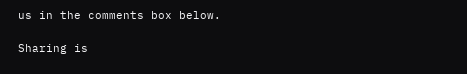us in the comments box below.

Sharing is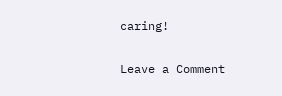caring!

Leave a Comment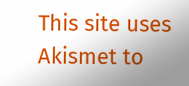This site uses Akismet to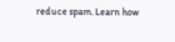reduce spam. Learn how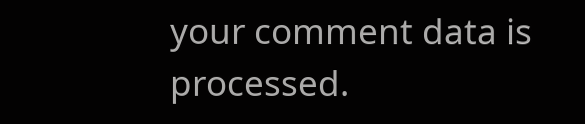your comment data is processed.